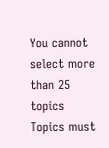You cannot select more than 25 topics Topics must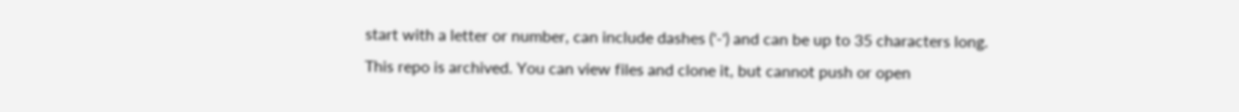start with a letter or number, can include dashes ('-') and can be up to 35 characters long.
This repo is archived. You can view files and clone it, but cannot push or open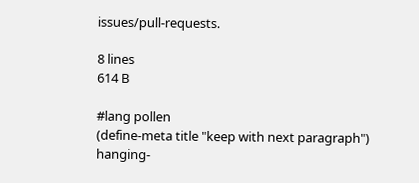issues/pull-requests.

8 lines
614 B

#lang pollen
(define-meta title "keep with next paragraph")
hanging-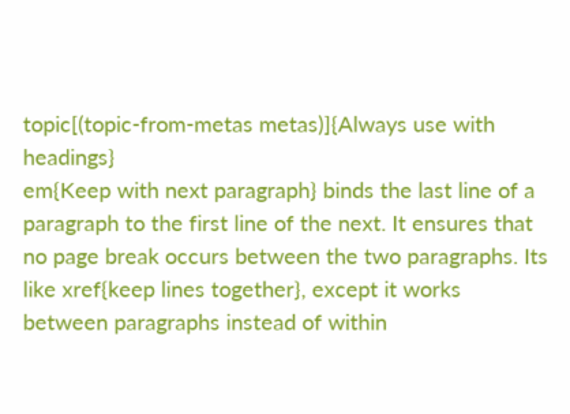topic[(topic-from-metas metas)]{Always use with headings}
em{Keep with next paragraph} binds the last line of a paragraph to the first line of the next. It ensures that no page break occurs between the two paragraphs. Its like xref{keep lines together}, except it works between paragraphs instead of within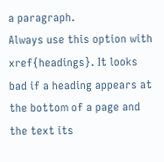a paragraph.
Always use this option with xref{headings}. It looks bad if a heading appears at the bottom of a page and the text its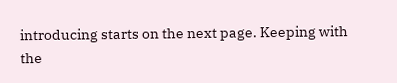introducing starts on the next page. Keeping with the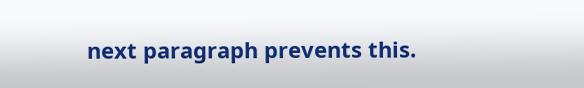next paragraph prevents this.